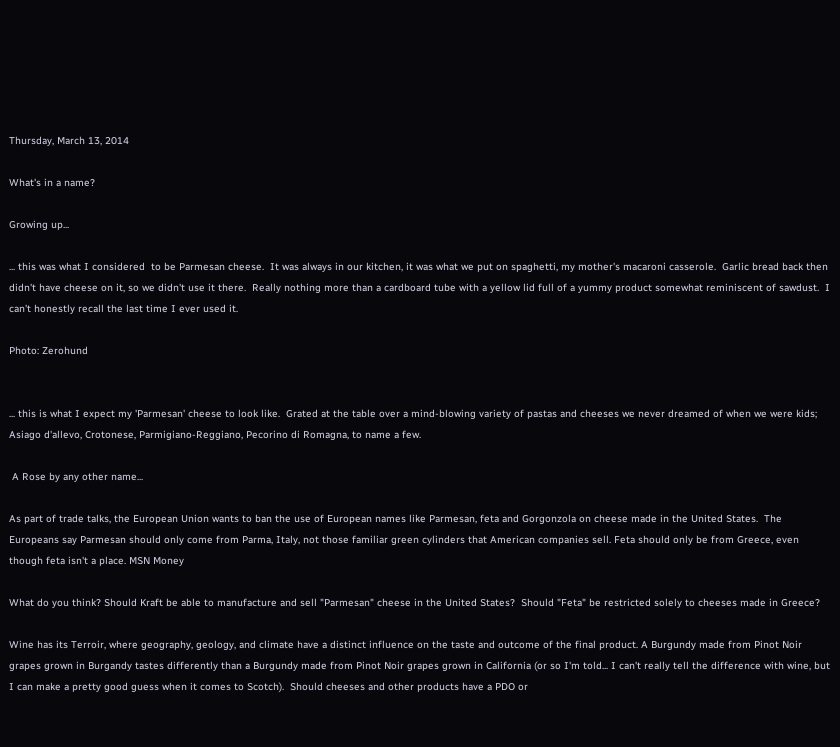Thursday, March 13, 2014

What's in a name?

Growing up...

... this was what I considered  to be Parmesan cheese.  It was always in our kitchen, it was what we put on spaghetti, my mother's macaroni casserole.  Garlic bread back then didn't have cheese on it, so we didn't use it there.  Really nothing more than a cardboard tube with a yellow lid full of a yummy product somewhat reminiscent of sawdust.  I can't honestly recall the last time I ever used it.

Photo: Zerohund


... this is what I expect my 'Parmesan' cheese to look like.  Grated at the table over a mind-blowing variety of pastas and cheeses we never dreamed of when we were kids;  Asiago d'allevo, Crotonese, Parmigiano-Reggiano, Pecorino di Romagna, to name a few.

 A Rose by any other name...

As part of trade talks, the European Union wants to ban the use of European names like Parmesan, feta and Gorgonzola on cheese made in the United States.  The Europeans say Parmesan should only come from Parma, Italy, not those familiar green cylinders that American companies sell. Feta should only be from Greece, even though feta isn't a place. MSN Money

What do you think? Should Kraft be able to manufacture and sell "Parmesan" cheese in the United States?  Should "Feta" be restricted solely to cheeses made in Greece?

Wine has its Terroir, where geography, geology, and climate have a distinct influence on the taste and outcome of the final product. A Burgundy made from Pinot Noir grapes grown in Burgandy tastes differently than a Burgundy made from Pinot Noir grapes grown in California (or so I'm told... I can't really tell the difference with wine, but I can make a pretty good guess when it comes to Scotch).  Should cheeses and other products have a PDO or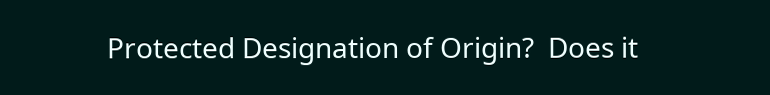Protected Designation of Origin?  Does it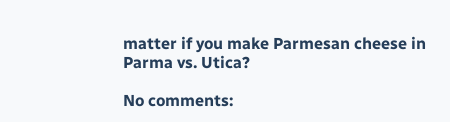matter if you make Parmesan cheese in Parma vs. Utica?

No comments: